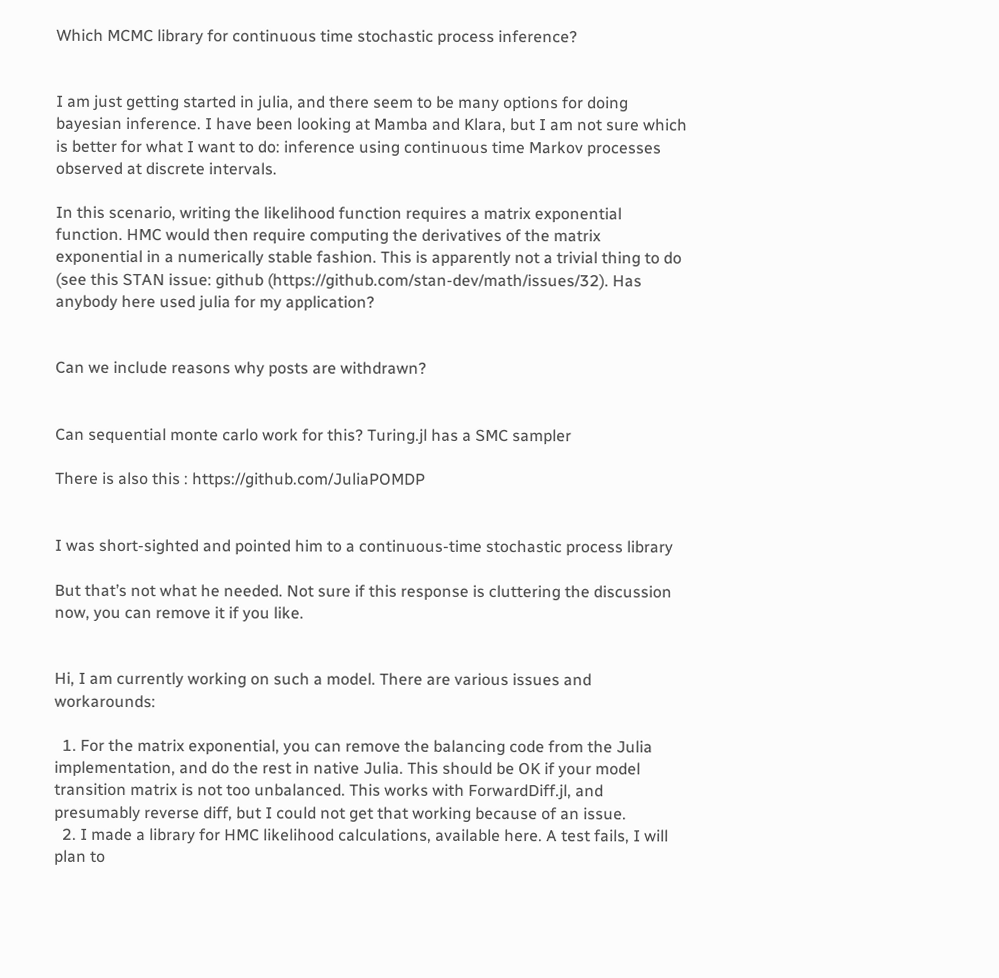Which MCMC library for continuous time stochastic process inference?


I am just getting started in julia, and there seem to be many options for doing bayesian inference. I have been looking at Mamba and Klara, but I am not sure which is better for what I want to do: inference using continuous time Markov processes observed at discrete intervals.

In this scenario, writing the likelihood function requires a matrix exponential function. HMC would then require computing the derivatives of the matrix exponential in a numerically stable fashion. This is apparently not a trivial thing to do (see this STAN issue: github (https://github.com/stan-dev/math/issues/32). Has anybody here used julia for my application?


Can we include reasons why posts are withdrawn?


Can sequential monte carlo work for this? Turing.jl has a SMC sampler

There is also this : https://github.com/JuliaPOMDP


I was short-sighted and pointed him to a continuous-time stochastic process library

But that’s not what he needed. Not sure if this response is cluttering the discussion now, you can remove it if you like.


Hi, I am currently working on such a model. There are various issues and workarounds:

  1. For the matrix exponential, you can remove the balancing code from the Julia implementation, and do the rest in native Julia. This should be OK if your model transition matrix is not too unbalanced. This works with ForwardDiff.jl, and presumably reverse diff, but I could not get that working because of an issue.
  2. I made a library for HMC likelihood calculations, available here. A test fails, I will plan to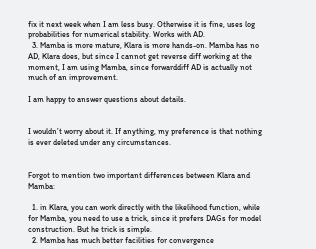fix it next week when I am less busy. Otherwise it is fine, uses log probabilities for numerical stability. Works with AD.
  3. Mamba is more mature, Klara is more hands-on. Mamba has no AD, Klara does, but since I cannot get reverse diff working at the moment, I am using Mamba, since forwarddiff AD is actually not much of an improvement.

I am happy to answer questions about details.


I wouldn’t worry about it. If anything, my preference is that nothing is ever deleted under any circumstances.


Forgot to mention two important differences between Klara and Mamba:

  1. in Klara, you can work directly with the likelihood function, while for Mamba, you need to use a trick, since it prefers DAGs for model construction. But he trick is simple.
  2. Mamba has much better facilities for convergence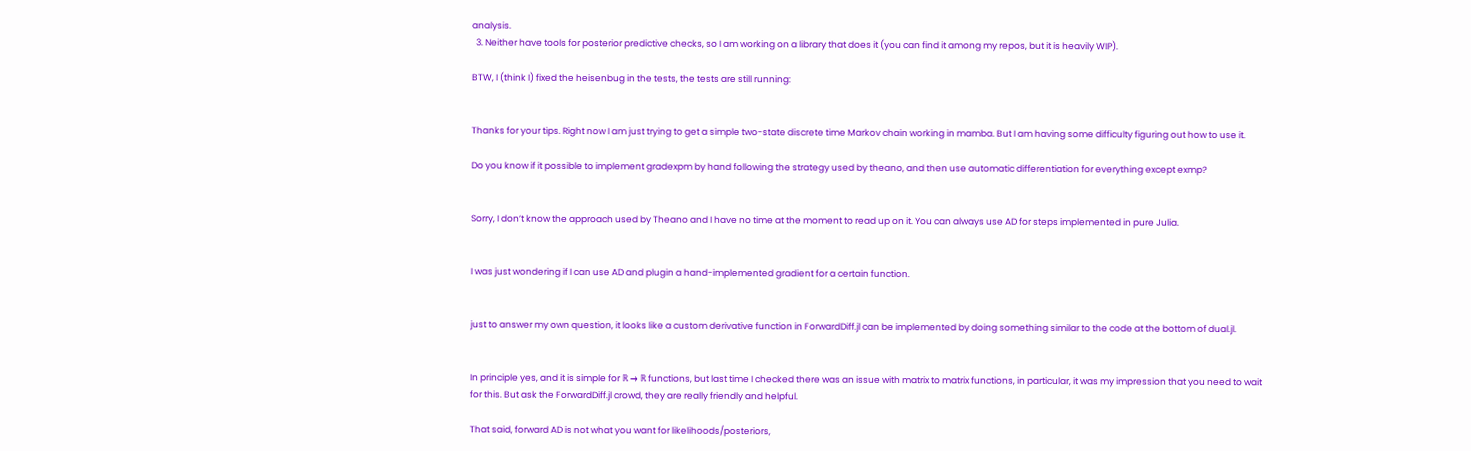analysis.
  3. Neither have tools for posterior predictive checks, so I am working on a library that does it (you can find it among my repos, but it is heavily WIP).

BTW, I (think I) fixed the heisenbug in the tests, the tests are still running:


Thanks for your tips. Right now I am just trying to get a simple two-state discrete time Markov chain working in mamba. But I am having some difficulty figuring out how to use it.

Do you know if it possible to implement gradexpm by hand following the strategy used by theano, and then use automatic differentiation for everything except exmp?


Sorry, I don’t know the approach used by Theano and I have no time at the moment to read up on it. You can always use AD for steps implemented in pure Julia.


I was just wondering if I can use AD and plugin a hand-implemented gradient for a certain function.


just to answer my own question, it looks like a custom derivative function in ForwardDiff.jl can be implemented by doing something similar to the code at the bottom of dual.jl.


In principle yes, and it is simple for ℝ → ℝ functions, but last time I checked there was an issue with matrix to matrix functions, in particular, it was my impression that you need to wait for this. But ask the ForwardDiff.jl crowd, they are really friendly and helpful.

That said, forward AD is not what you want for likelihoods/posteriors,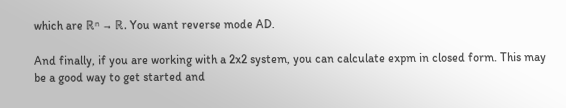which are ℝⁿ → ℝ. You want reverse mode AD.

And finally, if you are working with a 2x2 system, you can calculate expm in closed form. This may be a good way to get started and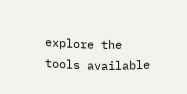explore the tools available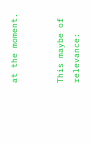at the moment.


This maybe of relevance: